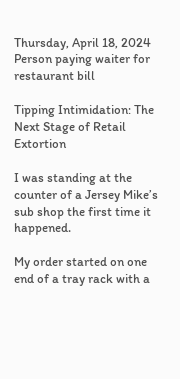Thursday, April 18, 2024
Person paying waiter for restaurant bill

Tipping Intimidation: The Next Stage of Retail Extortion

I was standing at the counter of a Jersey Mike’s sub shop the first time it happened.

My order started on one end of a tray rack with a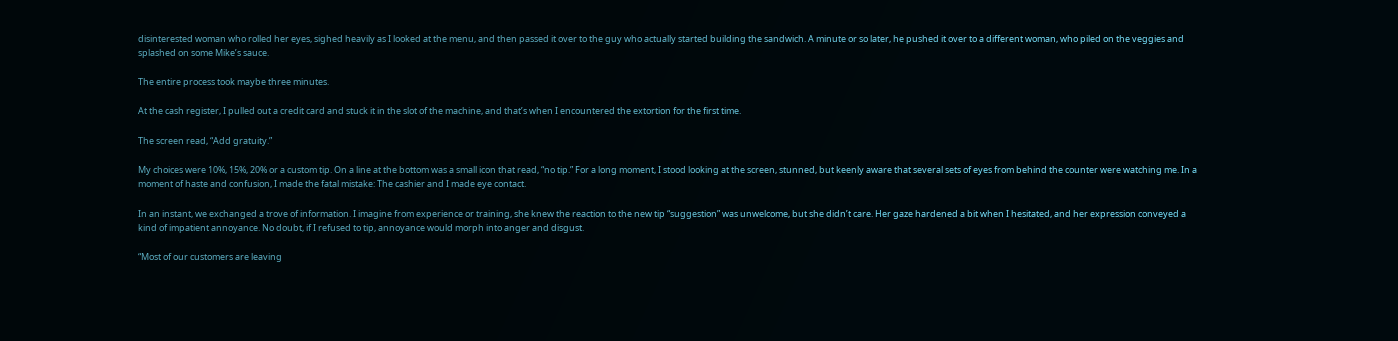disinterested woman who rolled her eyes, sighed heavily as I looked at the menu, and then passed it over to the guy who actually started building the sandwich. A minute or so later, he pushed it over to a different woman, who piled on the veggies and splashed on some Mike’s sauce.

The entire process took maybe three minutes.

At the cash register, I pulled out a credit card and stuck it in the slot of the machine, and that’s when I encountered the extortion for the first time.

The screen read, “Add gratuity.”

My choices were 10%, 15%, 20% or a custom tip. On a line at the bottom was a small icon that read, “no tip.” For a long moment, I stood looking at the screen, stunned, but keenly aware that several sets of eyes from behind the counter were watching me. In a moment of haste and confusion, I made the fatal mistake: The cashier and I made eye contact.

In an instant, we exchanged a trove of information. I imagine from experience or training, she knew the reaction to the new tip “suggestion” was unwelcome, but she didn’t care. Her gaze hardened a bit when I hesitated, and her expression conveyed a kind of impatient annoyance. No doubt, if I refused to tip, annoyance would morph into anger and disgust.

“Most of our customers are leaving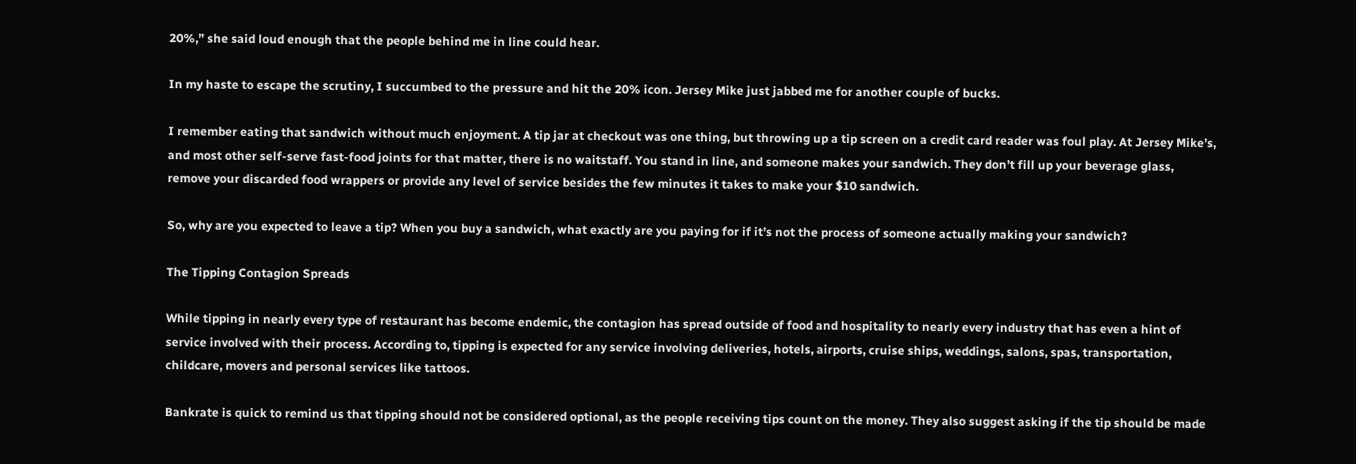20%,” she said loud enough that the people behind me in line could hear.

In my haste to escape the scrutiny, I succumbed to the pressure and hit the 20% icon. Jersey Mike just jabbed me for another couple of bucks.

I remember eating that sandwich without much enjoyment. A tip jar at checkout was one thing, but throwing up a tip screen on a credit card reader was foul play. At Jersey Mike’s, and most other self-serve fast-food joints for that matter, there is no waitstaff. You stand in line, and someone makes your sandwich. They don’t fill up your beverage glass, remove your discarded food wrappers or provide any level of service besides the few minutes it takes to make your $10 sandwich.

So, why are you expected to leave a tip? When you buy a sandwich, what exactly are you paying for if it’s not the process of someone actually making your sandwich?

The Tipping Contagion Spreads

While tipping in nearly every type of restaurant has become endemic, the contagion has spread outside of food and hospitality to nearly every industry that has even a hint of service involved with their process. According to, tipping is expected for any service involving deliveries, hotels, airports, cruise ships, weddings, salons, spas, transportation, childcare, movers and personal services like tattoos.

Bankrate is quick to remind us that tipping should not be considered optional, as the people receiving tips count on the money. They also suggest asking if the tip should be made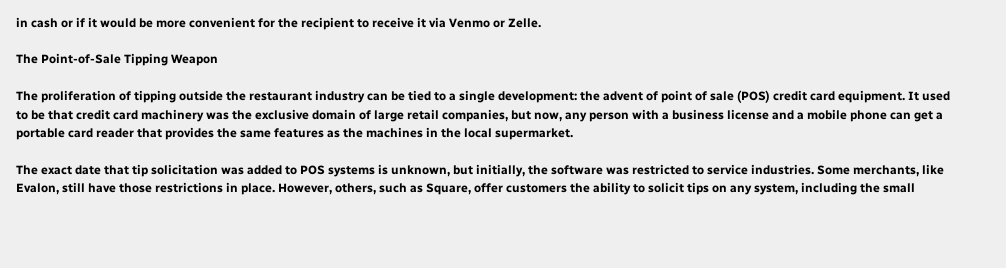in cash or if it would be more convenient for the recipient to receive it via Venmo or Zelle.

The Point-of-Sale Tipping Weapon

The proliferation of tipping outside the restaurant industry can be tied to a single development: the advent of point of sale (POS) credit card equipment. It used to be that credit card machinery was the exclusive domain of large retail companies, but now, any person with a business license and a mobile phone can get a portable card reader that provides the same features as the machines in the local supermarket.

The exact date that tip solicitation was added to POS systems is unknown, but initially, the software was restricted to service industries. Some merchants, like Evalon, still have those restrictions in place. However, others, such as Square, offer customers the ability to solicit tips on any system, including the small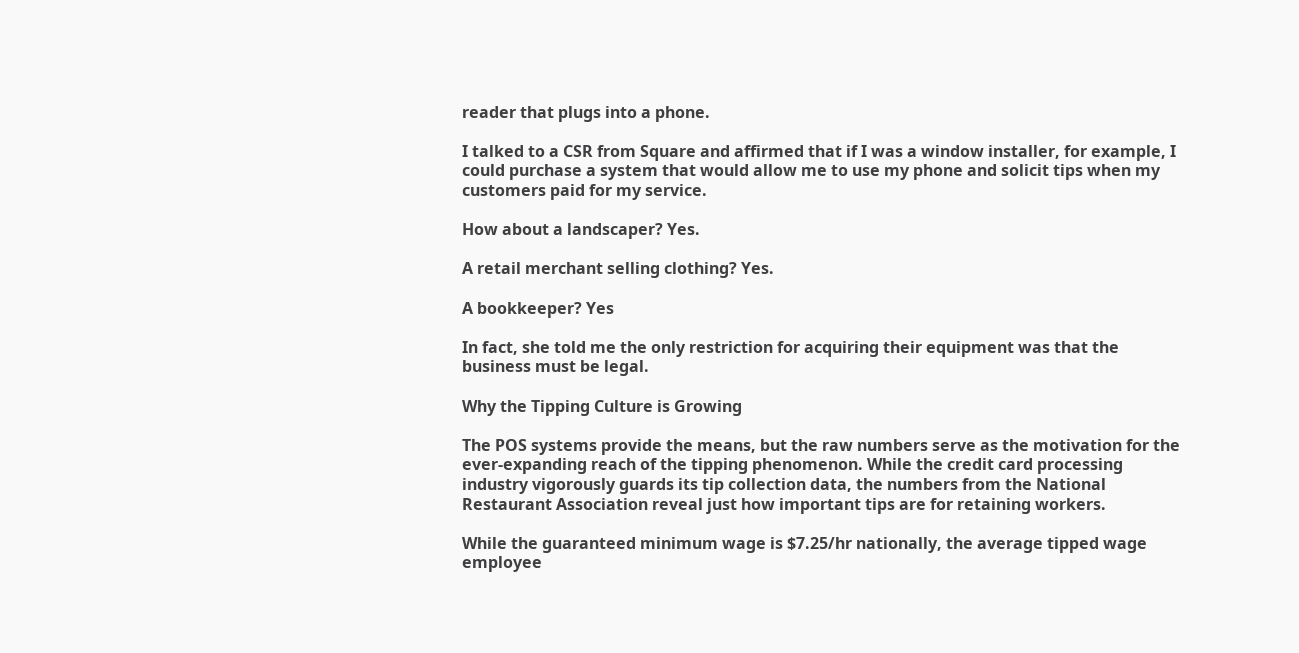reader that plugs into a phone.

I talked to a CSR from Square and affirmed that if I was a window installer, for example, I could purchase a system that would allow me to use my phone and solicit tips when my customers paid for my service.

How about a landscaper? Yes.

A retail merchant selling clothing? Yes.

A bookkeeper? Yes

In fact, she told me the only restriction for acquiring their equipment was that the business must be legal.

Why the Tipping Culture is Growing

The POS systems provide the means, but the raw numbers serve as the motivation for the ever-expanding reach of the tipping phenomenon. While the credit card processing industry vigorously guards its tip collection data, the numbers from the National Restaurant Association reveal just how important tips are for retaining workers.

While the guaranteed minimum wage is $7.25/hr nationally, the average tipped wage employee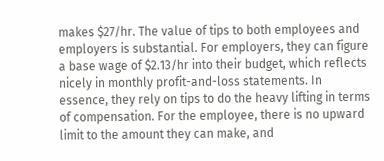makes $27/hr. The value of tips to both employees and employers is substantial. For employers, they can figure a base wage of $2.13/hr into their budget, which reflects nicely in monthly profit-and-loss statements. In essence, they rely on tips to do the heavy lifting in terms of compensation. For the employee, there is no upward limit to the amount they can make, and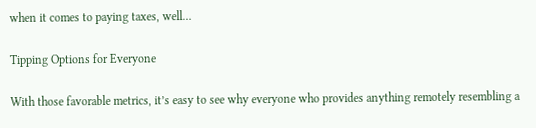when it comes to paying taxes, well…

Tipping Options for Everyone

With those favorable metrics, it’s easy to see why everyone who provides anything remotely resembling a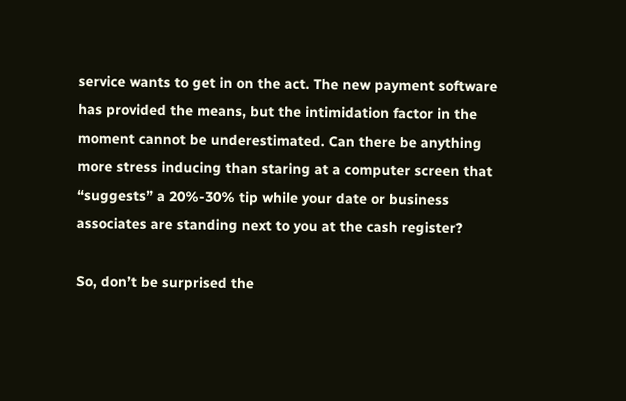service wants to get in on the act. The new payment software has provided the means, but the intimidation factor in the moment cannot be underestimated. Can there be anything more stress inducing than staring at a computer screen that “suggests” a 20%-30% tip while your date or business associates are standing next to you at the cash register?

So, don’t be surprised the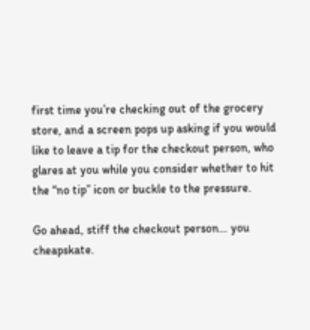first time you’re checking out of the grocery store, and a screen pops up asking if you would like to leave a tip for the checkout person, who glares at you while you consider whether to hit the “no tip” icon or buckle to the pressure.

Go ahead, stiff the checkout person… you cheapskate.